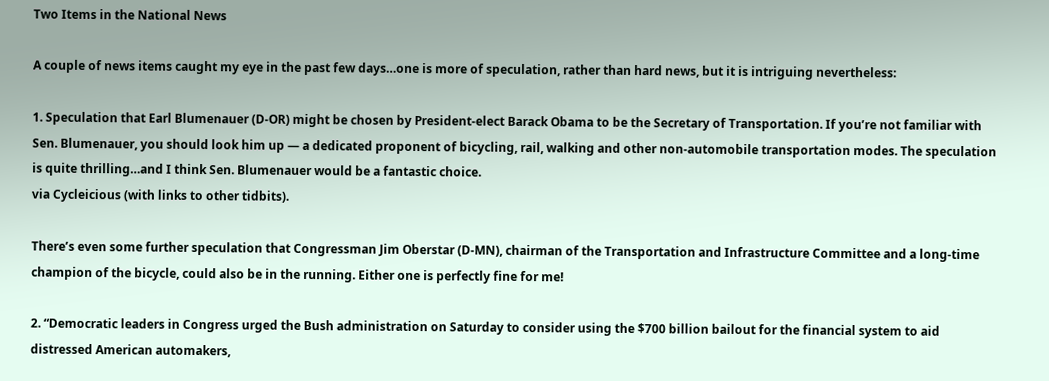Two Items in the National News

A couple of news items caught my eye in the past few days…one is more of speculation, rather than hard news, but it is intriguing nevertheless:

1. Speculation that Earl Blumenauer (D-OR) might be chosen by President-elect Barack Obama to be the Secretary of Transportation. If you’re not familiar with Sen. Blumenauer, you should look him up — a dedicated proponent of bicycling, rail, walking and other non-automobile transportation modes. The speculation is quite thrilling…and I think Sen. Blumenauer would be a fantastic choice.
via Cycleicious (with links to other tidbits).

There’s even some further speculation that Congressman Jim Oberstar (D-MN), chairman of the Transportation and Infrastructure Committee and a long-time champion of the bicycle, could also be in the running. Either one is perfectly fine for me!

2. “Democratic leaders in Congress urged the Bush administration on Saturday to consider using the $700 billion bailout for the financial system to aid distressed American automakers,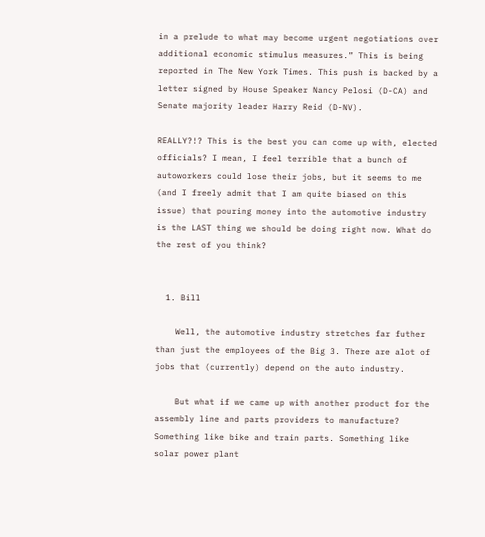in a prelude to what may become urgent negotiations over additional economic stimulus measures.” This is being reported in The New York Times. This push is backed by a letter signed by House Speaker Nancy Pelosi (D-CA) and Senate majority leader Harry Reid (D-NV).

REALLY?!? This is the best you can come up with, elected officials? I mean, I feel terrible that a bunch of autoworkers could lose their jobs, but it seems to me (and I freely admit that I am quite biased on this issue) that pouring money into the automotive industry is the LAST thing we should be doing right now. What do the rest of you think?


  1. Bill

    Well, the automotive industry stretches far futher than just the employees of the Big 3. There are alot of jobs that (currently) depend on the auto industry.

    But what if we came up with another product for the assembly line and parts providers to manufacture? Something like bike and train parts. Something like solar power plant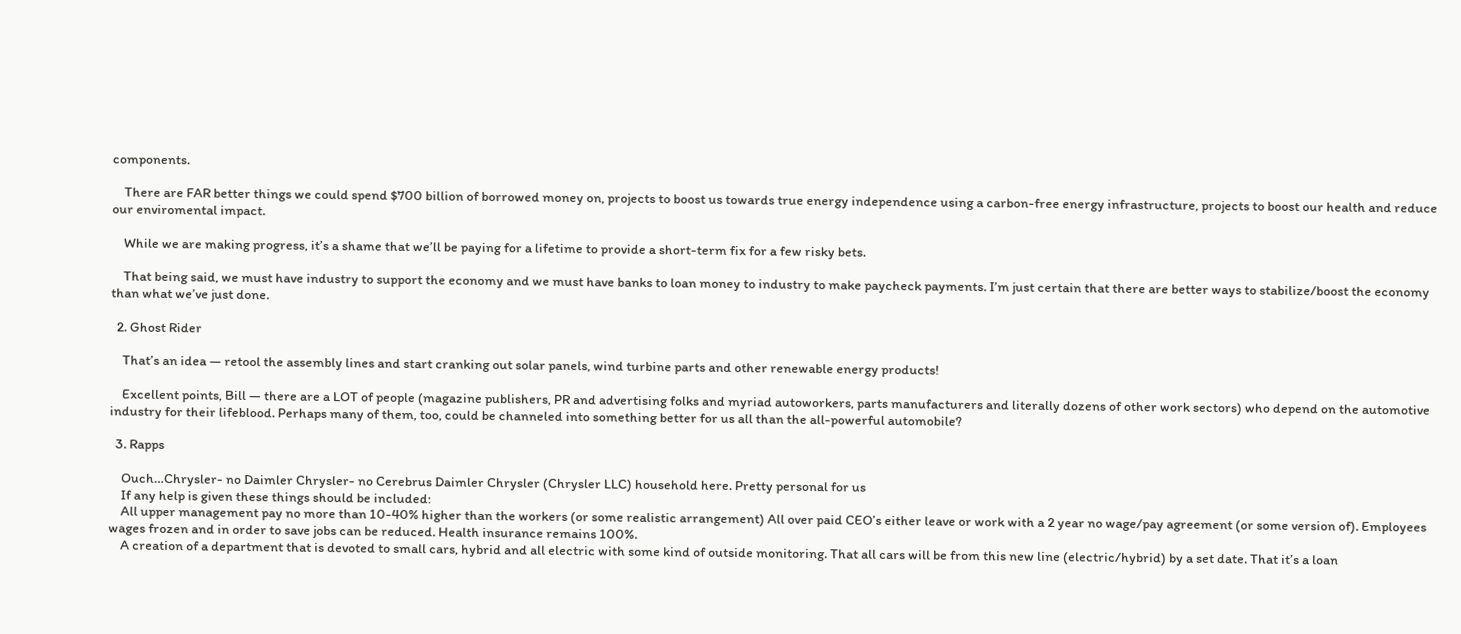components.

    There are FAR better things we could spend $700 billion of borrowed money on, projects to boost us towards true energy independence using a carbon-free energy infrastructure, projects to boost our health and reduce our enviromental impact.

    While we are making progress, it’s a shame that we’ll be paying for a lifetime to provide a short-term fix for a few risky bets.

    That being said, we must have industry to support the economy and we must have banks to loan money to industry to make paycheck payments. I’m just certain that there are better ways to stabilize/boost the economy than what we’ve just done.

  2. Ghost Rider

    That’s an idea — retool the assembly lines and start cranking out solar panels, wind turbine parts and other renewable energy products!

    Excellent points, Bill — there are a LOT of people (magazine publishers, PR and advertising folks and myriad autoworkers, parts manufacturers and literally dozens of other work sectors) who depend on the automotive industry for their lifeblood. Perhaps many of them, too, could be channeled into something better for us all than the all-powerful automobile?

  3. Rapps

    Ouch…Chrysler- no Daimler Chrysler- no Cerebrus Daimler Chrysler (Chrysler LLC) household here. Pretty personal for us
    If any help is given these things should be included:
    All upper management pay no more than 10-40% higher than the workers (or some realistic arrangement) All over paid CEO’s either leave or work with a 2 year no wage/pay agreement (or some version of). Employees wages frozen and in order to save jobs can be reduced. Health insurance remains 100%.
    A creation of a department that is devoted to small cars, hybrid and all electric with some kind of outside monitoring. That all cars will be from this new line (electric/hybrid) by a set date. That it’s a loan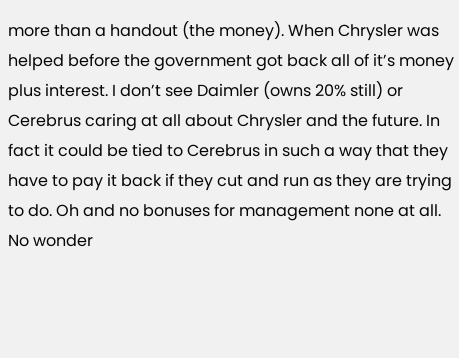more than a handout (the money). When Chrysler was helped before the government got back all of it’s money plus interest. I don’t see Daimler (owns 20% still) or Cerebrus caring at all about Chrysler and the future. In fact it could be tied to Cerebrus in such a way that they have to pay it back if they cut and run as they are trying to do. Oh and no bonuses for management none at all. No wonder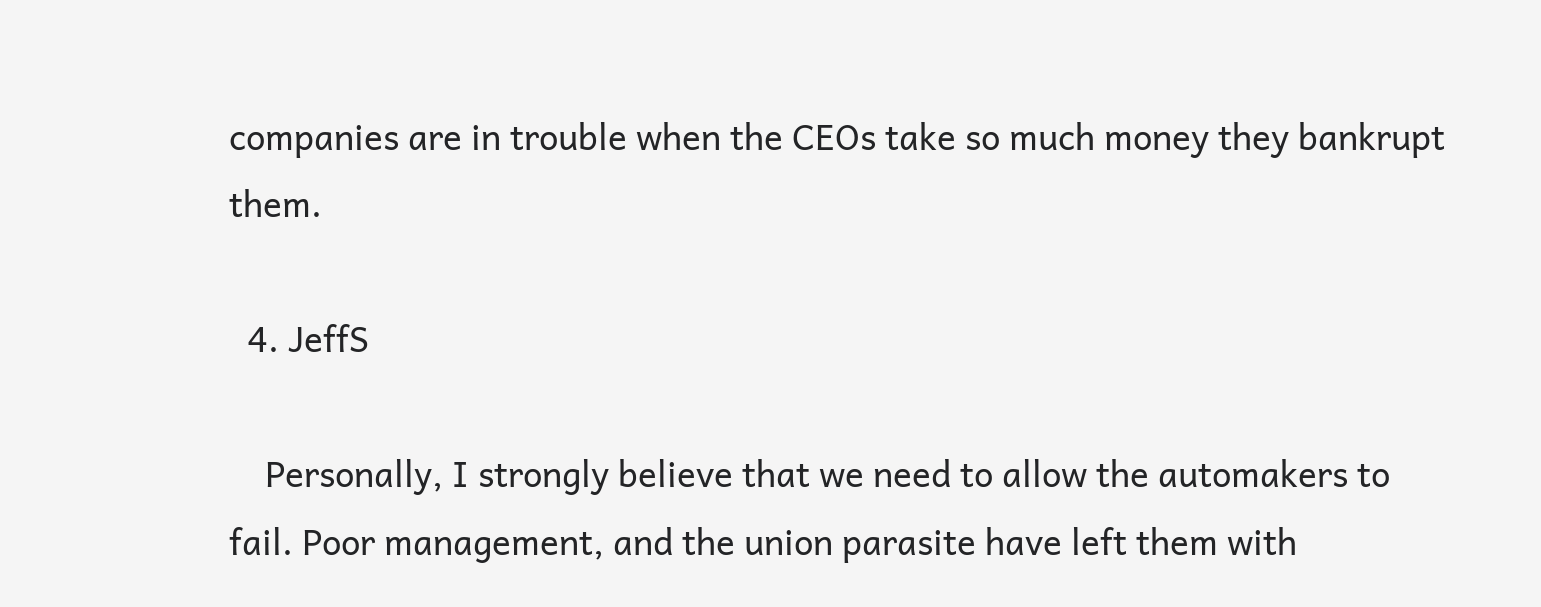companies are in trouble when the CEOs take so much money they bankrupt them.

  4. JeffS

    Personally, I strongly believe that we need to allow the automakers to fail. Poor management, and the union parasite have left them with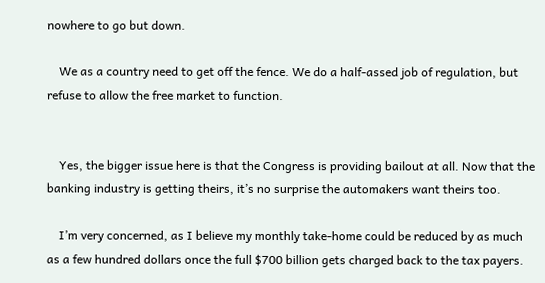nowhere to go but down.

    We as a country need to get off the fence. We do a half-assed job of regulation, but refuse to allow the free market to function.


    Yes, the bigger issue here is that the Congress is providing bailout at all. Now that the banking industry is getting theirs, it’s no surprise the automakers want theirs too.

    I’m very concerned, as I believe my monthly take-home could be reduced by as much as a few hundred dollars once the full $700 billion gets charged back to the tax payers.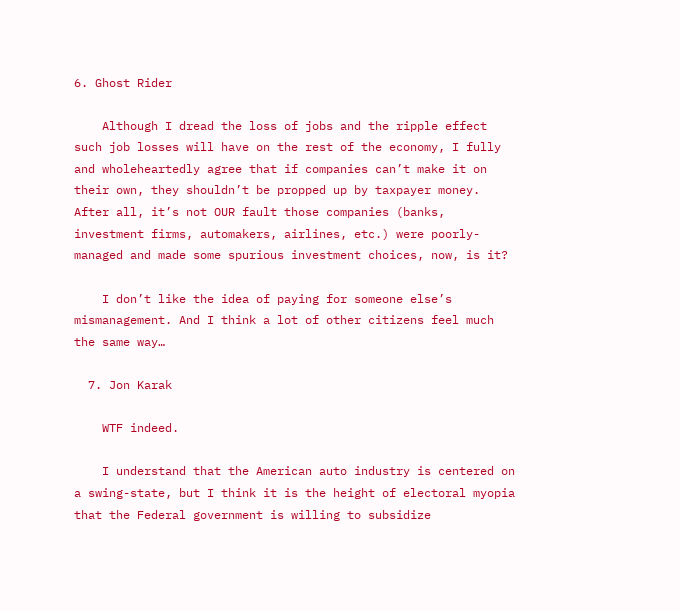6. Ghost Rider

    Although I dread the loss of jobs and the ripple effect such job losses will have on the rest of the economy, I fully and wholeheartedly agree that if companies can’t make it on their own, they shouldn’t be propped up by taxpayer money. After all, it’s not OUR fault those companies (banks, investment firms, automakers, airlines, etc.) were poorly-managed and made some spurious investment choices, now, is it?

    I don’t like the idea of paying for someone else’s mismanagement. And I think a lot of other citizens feel much the same way…

  7. Jon Karak

    WTF indeed.

    I understand that the American auto industry is centered on a swing-state, but I think it is the height of electoral myopia that the Federal government is willing to subsidize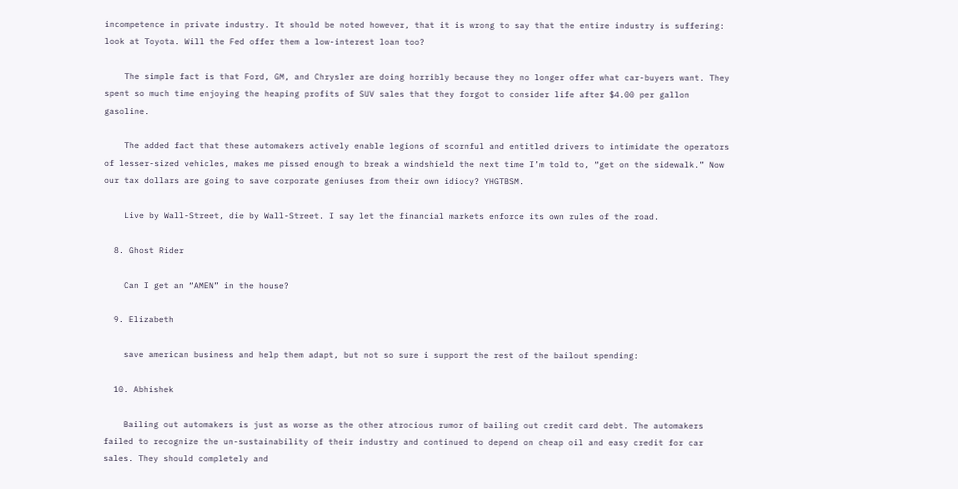incompetence in private industry. It should be noted however, that it is wrong to say that the entire industry is suffering: look at Toyota. Will the Fed offer them a low-interest loan too?

    The simple fact is that Ford, GM, and Chrysler are doing horribly because they no longer offer what car-buyers want. They spent so much time enjoying the heaping profits of SUV sales that they forgot to consider life after $4.00 per gallon gasoline.

    The added fact that these automakers actively enable legions of scornful and entitled drivers to intimidate the operators of lesser-sized vehicles, makes me pissed enough to break a windshield the next time I’m told to, “get on the sidewalk.” Now our tax dollars are going to save corporate geniuses from their own idiocy? YHGTBSM.

    Live by Wall-Street, die by Wall-Street. I say let the financial markets enforce its own rules of the road.

  8. Ghost Rider

    Can I get an “AMEN” in the house?

  9. Elizabeth

    save american business and help them adapt, but not so sure i support the rest of the bailout spending:

  10. Abhishek

    Bailing out automakers is just as worse as the other atrocious rumor of bailing out credit card debt. The automakers failed to recognize the un-sustainability of their industry and continued to depend on cheap oil and easy credit for car sales. They should completely and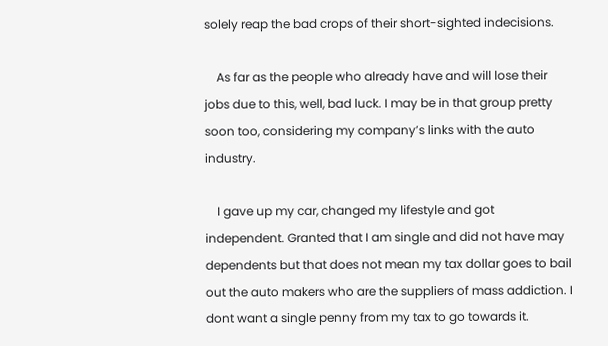solely reap the bad crops of their short-sighted indecisions.

    As far as the people who already have and will lose their jobs due to this, well, bad luck. I may be in that group pretty soon too, considering my company’s links with the auto industry.

    I gave up my car, changed my lifestyle and got independent. Granted that I am single and did not have may dependents but that does not mean my tax dollar goes to bail out the auto makers who are the suppliers of mass addiction. I dont want a single penny from my tax to go towards it.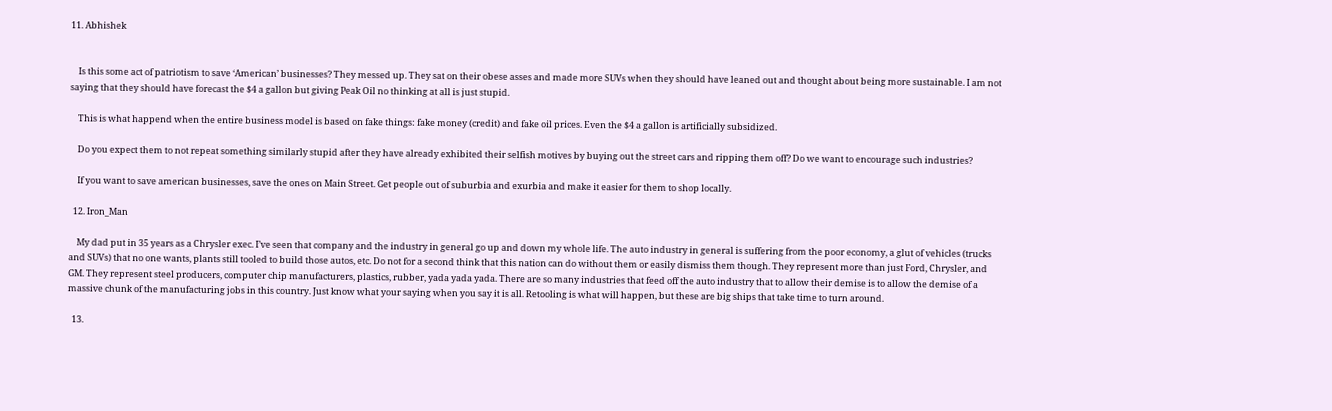11. Abhishek


    Is this some act of patriotism to save ‘American’ businesses? They messed up. They sat on their obese asses and made more SUVs when they should have leaned out and thought about being more sustainable. I am not saying that they should have forecast the $4 a gallon but giving Peak Oil no thinking at all is just stupid.

    This is what happend when the entire business model is based on fake things: fake money (credit) and fake oil prices. Even the $4 a gallon is artificially subsidized.

    Do you expect them to not repeat something similarly stupid after they have already exhibited their selfish motives by buying out the street cars and ripping them off? Do we want to encourage such industries?

    If you want to save american businesses, save the ones on Main Street. Get people out of suburbia and exurbia and make it easier for them to shop locally.

  12. Iron_Man

    My dad put in 35 years as a Chrysler exec. I’ve seen that company and the industry in general go up and down my whole life. The auto industry in general is suffering from the poor economy, a glut of vehicles (trucks and SUVs) that no one wants, plants still tooled to build those autos, etc. Do not for a second think that this nation can do without them or easily dismiss them though. They represent more than just Ford, Chrysler, and GM. They represent steel producers, computer chip manufacturers, plastics, rubber, yada yada yada. There are so many industries that feed off the auto industry that to allow their demise is to allow the demise of a massive chunk of the manufacturing jobs in this country. Just know what your saying when you say it is all. Retooling is what will happen, but these are big ships that take time to turn around.

  13.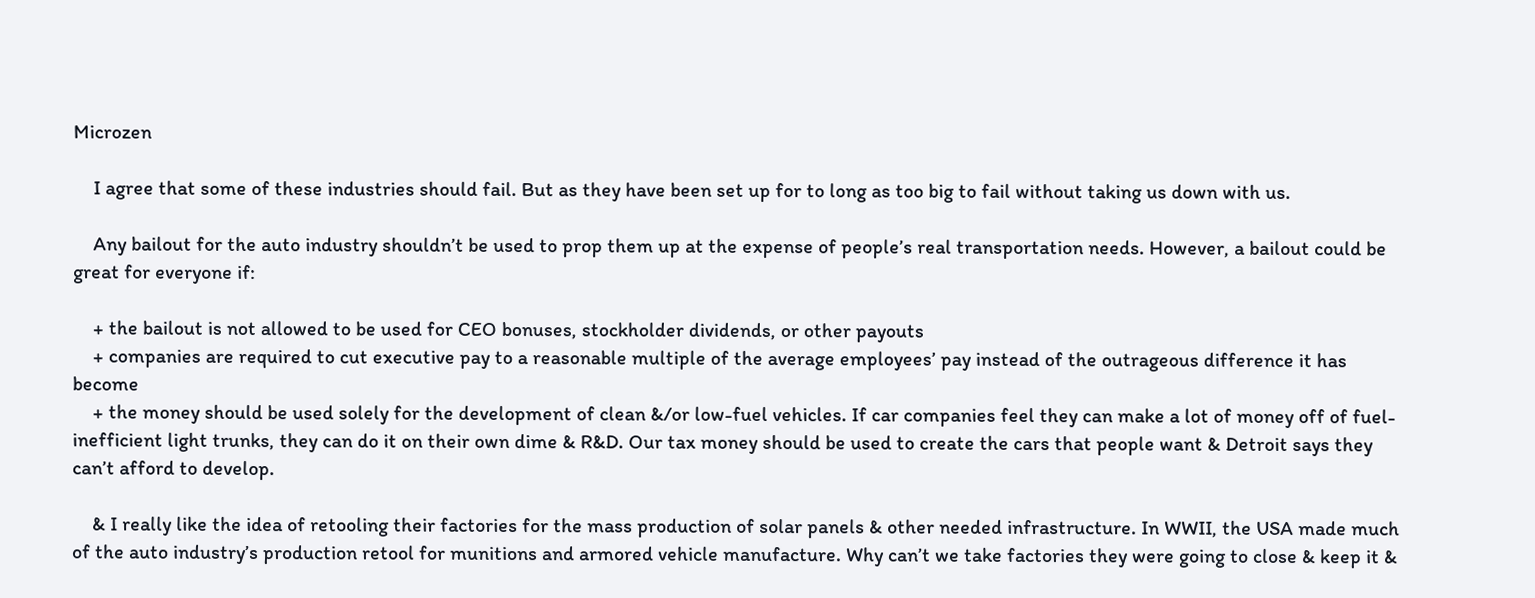Microzen

    I agree that some of these industries should fail. But as they have been set up for to long as too big to fail without taking us down with us.

    Any bailout for the auto industry shouldn’t be used to prop them up at the expense of people’s real transportation needs. However, a bailout could be great for everyone if:

    + the bailout is not allowed to be used for CEO bonuses, stockholder dividends, or other payouts
    + companies are required to cut executive pay to a reasonable multiple of the average employees’ pay instead of the outrageous difference it has become
    + the money should be used solely for the development of clean &/or low-fuel vehicles. If car companies feel they can make a lot of money off of fuel-inefficient light trunks, they can do it on their own dime & R&D. Our tax money should be used to create the cars that people want & Detroit says they can’t afford to develop.

    & I really like the idea of retooling their factories for the mass production of solar panels & other needed infrastructure. In WWII, the USA made much of the auto industry’s production retool for munitions and armored vehicle manufacture. Why can’t we take factories they were going to close & keep it &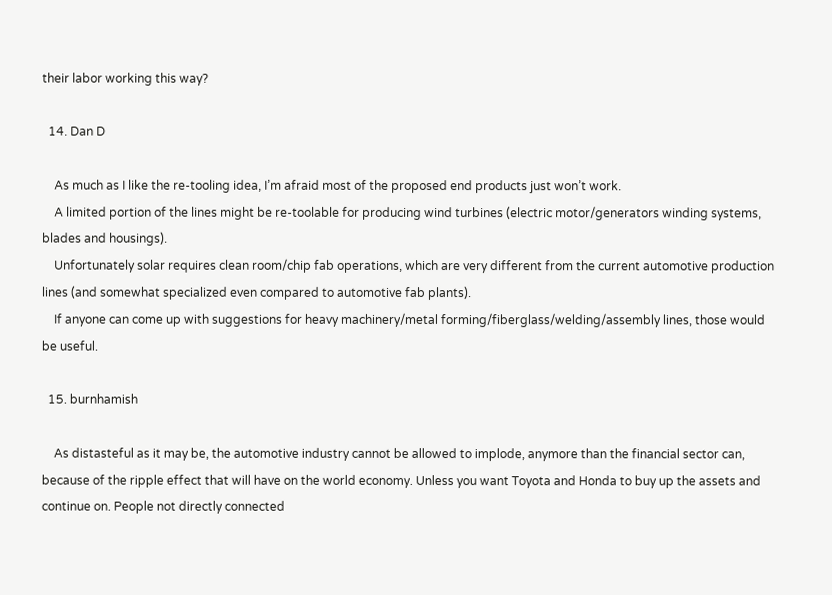their labor working this way?

  14. Dan D

    As much as I like the re-tooling idea, I’m afraid most of the proposed end products just won’t work.
    A limited portion of the lines might be re-toolable for producing wind turbines (electric motor/generators winding systems, blades and housings).
    Unfortunately solar requires clean room/chip fab operations, which are very different from the current automotive production lines (and somewhat specialized even compared to automotive fab plants).
    If anyone can come up with suggestions for heavy machinery/metal forming/fiberglass/welding/assembly lines, those would be useful.

  15. burnhamish

    As distasteful as it may be, the automotive industry cannot be allowed to implode, anymore than the financial sector can, because of the ripple effect that will have on the world economy. Unless you want Toyota and Honda to buy up the assets and continue on. People not directly connected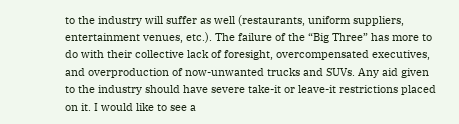to the industry will suffer as well (restaurants, uniform suppliers, entertainment venues, etc.). The failure of the “Big Three” has more to do with their collective lack of foresight, overcompensated executives, and overproduction of now-unwanted trucks and SUVs. Any aid given to the industry should have severe take-it or leave-it restrictions placed on it. I would like to see a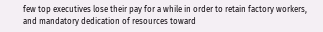few top executives lose their pay for a while in order to retain factory workers, and mandatory dedication of resources toward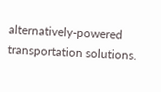alternatively-powered transportation solutions.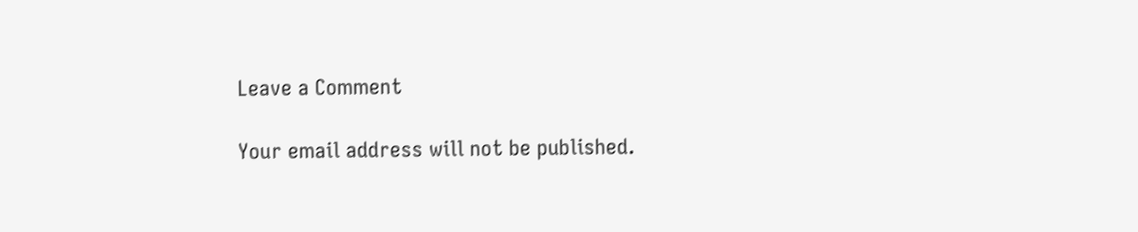Leave a Comment

Your email address will not be published.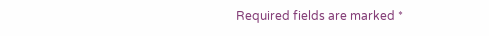Required fields are marked *